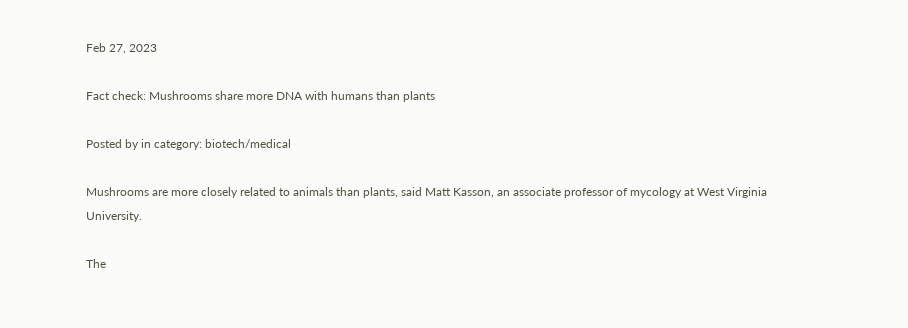Feb 27, 2023

Fact check: Mushrooms share more DNA with humans than plants

Posted by in category: biotech/medical

Mushrooms are more closely related to animals than plants, said Matt Kasson, an associate professor of mycology at West Virginia University.

The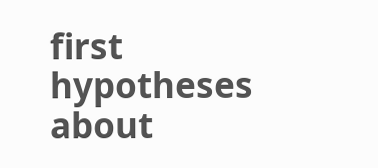first hypotheses about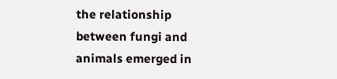the relationship between fungi and animals emerged in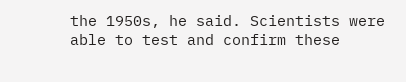the 1950s, he said. Scientists were able to test and confirm these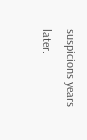suspicions years later.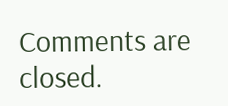Comments are closed.